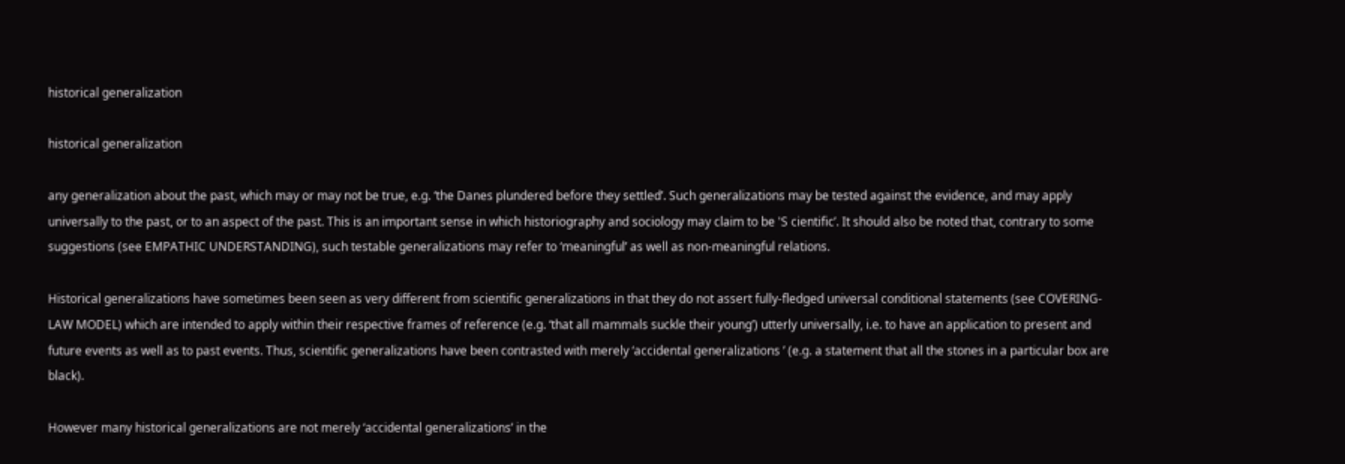historical generalization

historical generalization

any generalization about the past, which may or may not be true, e.g. ‘the Danes plundered before they settled’. Such generalizations may be tested against the evidence, and may apply universally to the past, or to an aspect of the past. This is an important sense in which historiography and sociology may claim to be 'S cientific’. It should also be noted that, contrary to some suggestions (see EMPATHIC UNDERSTANDING), such testable generalizations may refer to ‘meaningful’ as well as non-meaningful relations.

Historical generalizations have sometimes been seen as very different from scientific generalizations in that they do not assert fully-fledged universal conditional statements (see COVERING-LAW MODEL) which are intended to apply within their respective frames of reference (e.g. ‘that all mammals suckle their young’) utterly universally, i.e. to have an application to present and future events as well as to past events. Thus, scientific generalizations have been contrasted with merely ‘accidental generalizations ’ (e.g. a statement that all the stones in a particular box are black).

However many historical generalizations are not merely ‘accidental generalizations’ in the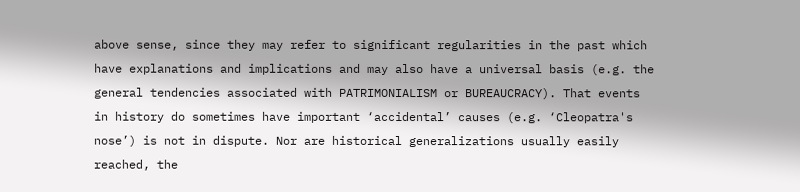above sense, since they may refer to significant regularities in the past which have explanations and implications and may also have a universal basis (e.g. the general tendencies associated with PATRIMONIALISM or BUREAUCRACY). That events in history do sometimes have important ‘accidental’ causes (e.g. ‘Cleopatra's nose’) is not in dispute. Nor are historical generalizations usually easily reached, the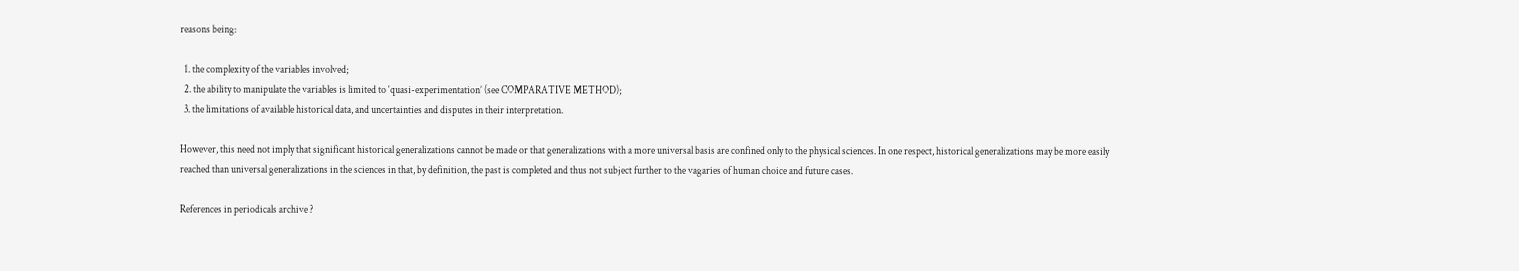reasons being:

  1. the complexity of the variables involved;
  2. the ability to manipulate the variables is limited to ‘quasi-experimentation’ (see COMPARATIVE METHOD);
  3. the limitations of available historical data, and uncertainties and disputes in their interpretation.

However, this need not imply that significant historical generalizations cannot be made or that generalizations with a more universal basis are confined only to the physical sciences. In one respect, historical generalizations may be more easily reached than universal generalizations in the sciences in that, by definition, the past is completed and thus not subject further to the vagaries of human choice and future cases.

References in periodicals archive ?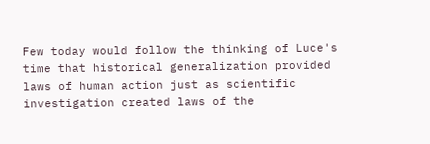Few today would follow the thinking of Luce's time that historical generalization provided laws of human action just as scientific investigation created laws of the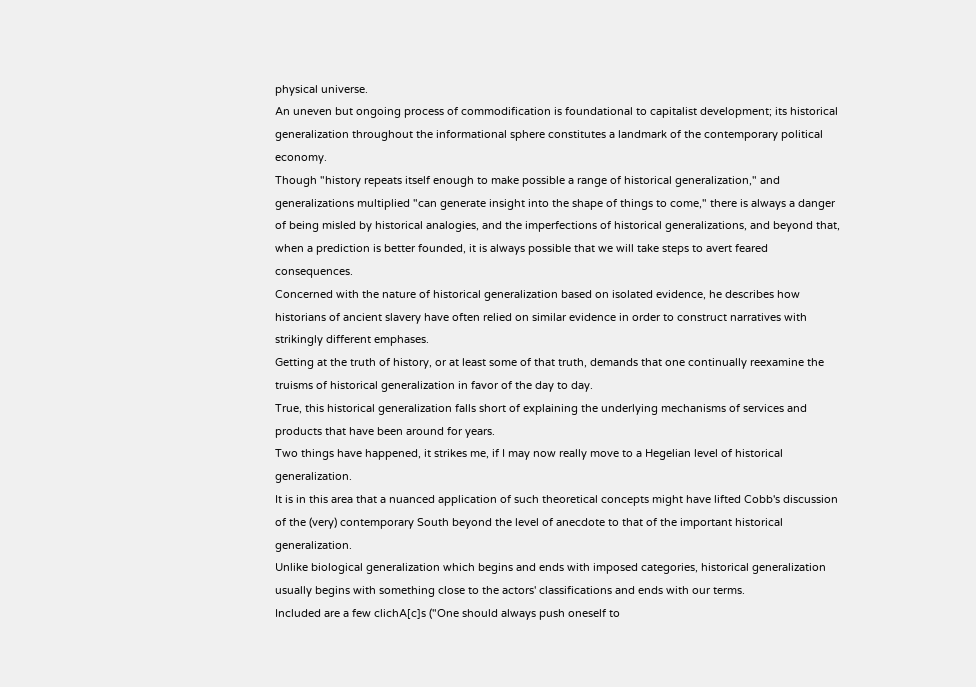physical universe.
An uneven but ongoing process of commodification is foundational to capitalist development; its historical generalization throughout the informational sphere constitutes a landmark of the contemporary political economy.
Though "history repeats itself enough to make possible a range of historical generalization," and generalizations multiplied "can generate insight into the shape of things to come," there is always a danger of being misled by historical analogies, and the imperfections of historical generalizations, and beyond that, when a prediction is better founded, it is always possible that we will take steps to avert feared consequences.
Concerned with the nature of historical generalization based on isolated evidence, he describes how historians of ancient slavery have often relied on similar evidence in order to construct narratives with strikingly different emphases.
Getting at the truth of history, or at least some of that truth, demands that one continually reexamine the truisms of historical generalization in favor of the day to day.
True, this historical generalization falls short of explaining the underlying mechanisms of services and products that have been around for years.
Two things have happened, it strikes me, if I may now really move to a Hegelian level of historical generalization.
It is in this area that a nuanced application of such theoretical concepts might have lifted Cobb's discussion of the (very) contemporary South beyond the level of anecdote to that of the important historical generalization.
Unlike biological generalization which begins and ends with imposed categories, historical generalization usually begins with something close to the actors' classifications and ends with our terms.
Included are a few clichA[c]s ("One should always push oneself to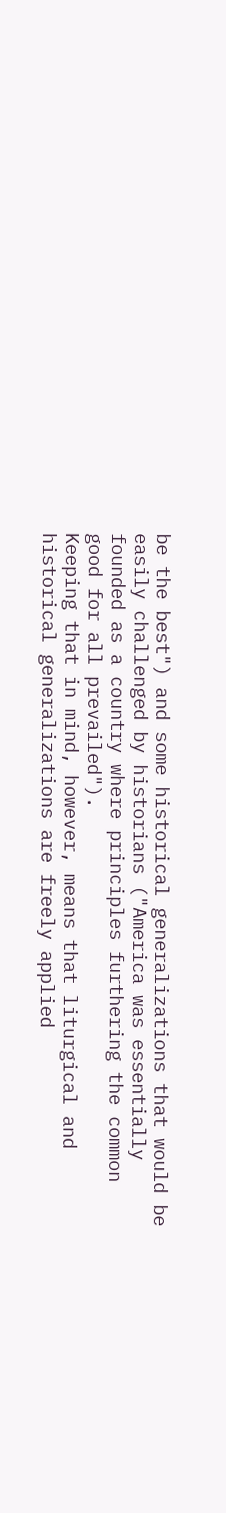be the best") and some historical generalizations that would be easily challenged by historians ("America was essentially founded as a country where principles furthering the common good for all prevailed").
Keeping that in mind, however, means that liturgical and historical generalizations are freely applied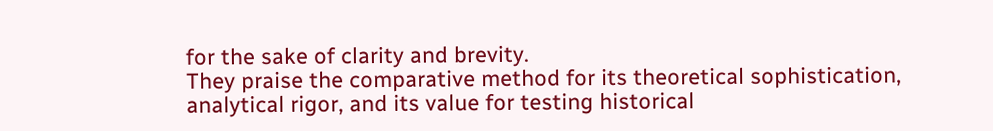for the sake of clarity and brevity.
They praise the comparative method for its theoretical sophistication, analytical rigor, and its value for testing historical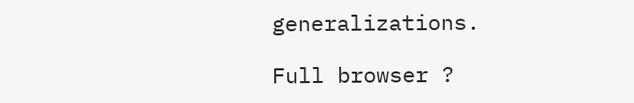generalizations.

Full browser ?